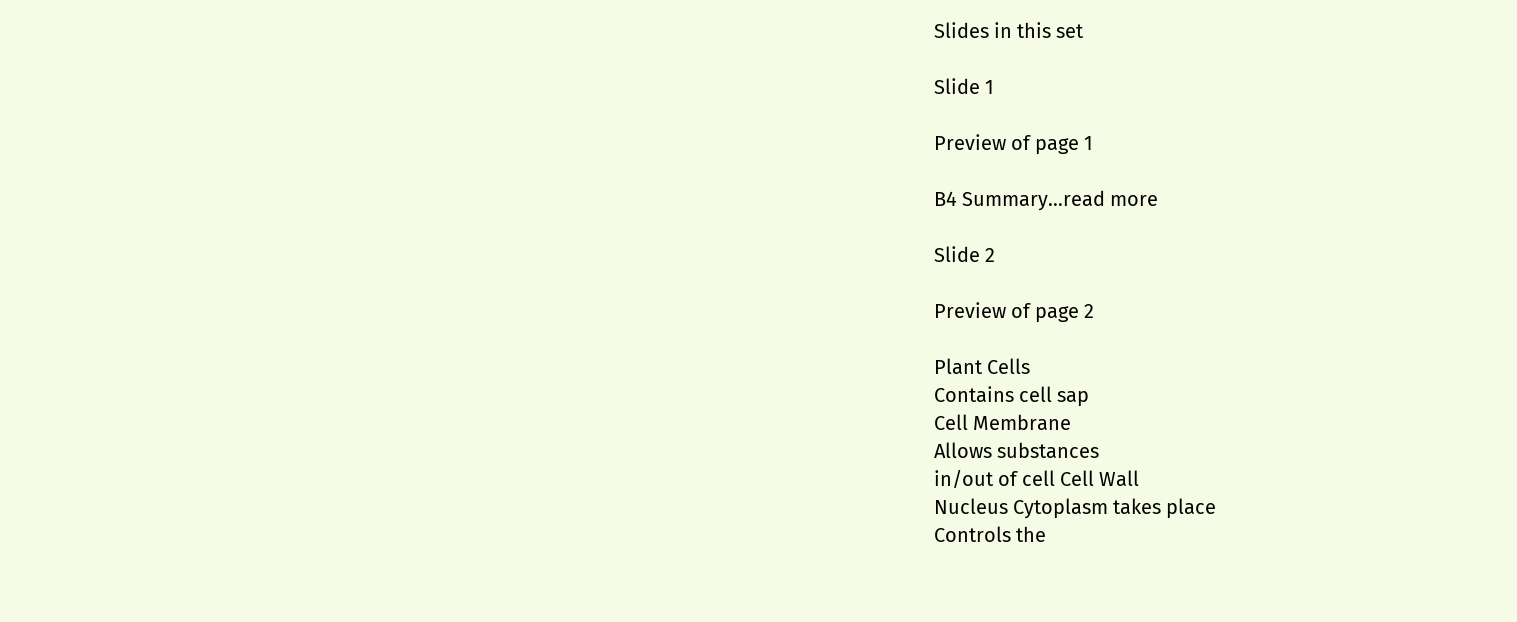Slides in this set

Slide 1

Preview of page 1

B4 Summary…read more

Slide 2

Preview of page 2

Plant Cells
Contains cell sap
Cell Membrane
Allows substances
in/out of cell Cell Wall
Nucleus Cytoplasm takes place
Controls the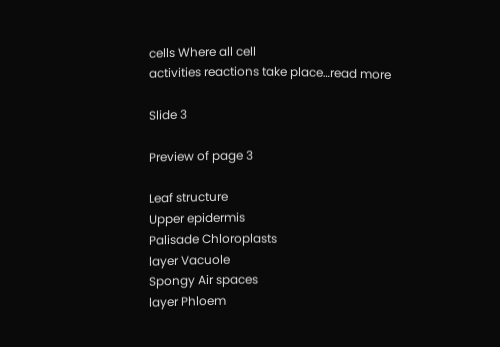cells Where all cell
activities reactions take place…read more

Slide 3

Preview of page 3

Leaf structure
Upper epidermis
Palisade Chloroplasts
layer Vacuole
Spongy Air spaces
layer Phloem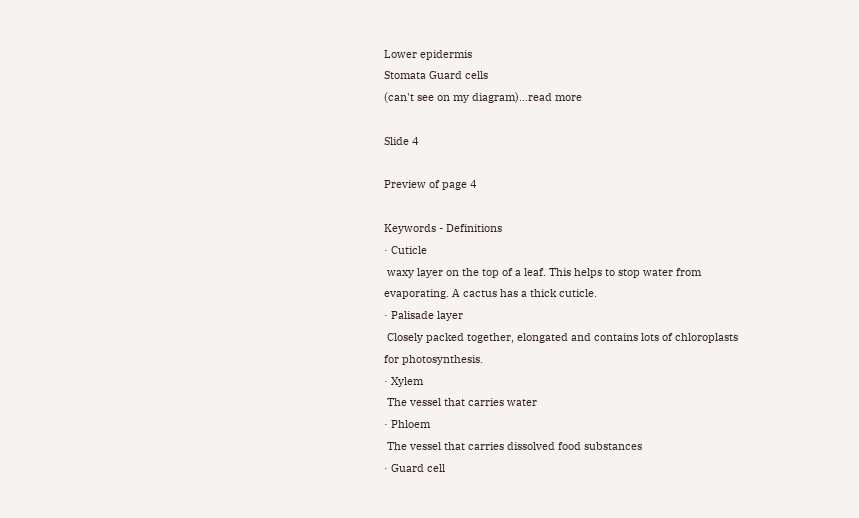Lower epidermis
Stomata Guard cells
(can't see on my diagram)…read more

Slide 4

Preview of page 4

Keywords - Definitions
· Cuticle
 waxy layer on the top of a leaf. This helps to stop water from
evaporating. A cactus has a thick cuticle.
· Palisade layer
 Closely packed together, elongated and contains lots of chloroplasts
for photosynthesis.
· Xylem
 The vessel that carries water
· Phloem
 The vessel that carries dissolved food substances
· Guard cell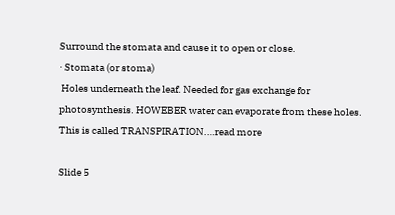Surround the stomata and cause it to open or close.
· Stomata (or stoma)
 Holes underneath the leaf. Needed for gas exchange for
photosynthesis. HOWEBER water can evaporate from these holes.
This is called TRANSPIRATION.…read more

Slide 5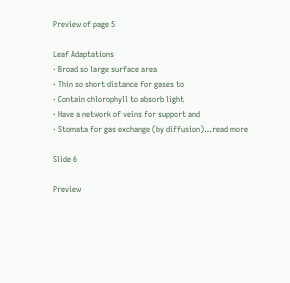Preview of page 5

Leaf Adaptations
· Broad so large surface area
· Thin so short distance for gases to
· Contain chlorophyll to absorb light
· Have a network of veins for support and
· Stomata for gas exchange (by diffusion)…read more

Slide 6

Preview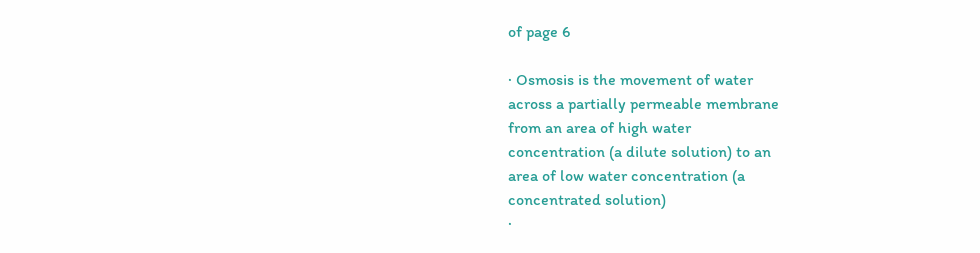of page 6

· Osmosis is the movement of water
across a partially permeable membrane
from an area of high water
concentration (a dilute solution) to an
area of low water concentration (a
concentrated solution)
·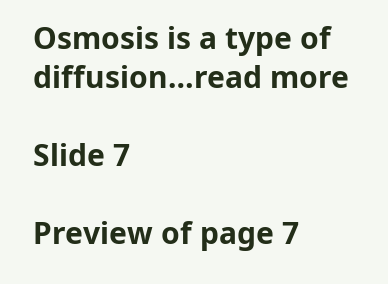Osmosis is a type of diffusion…read more

Slide 7

Preview of page 7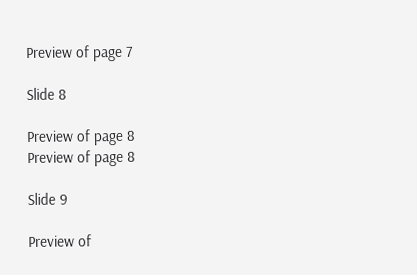Preview of page 7

Slide 8

Preview of page 8
Preview of page 8

Slide 9

Preview of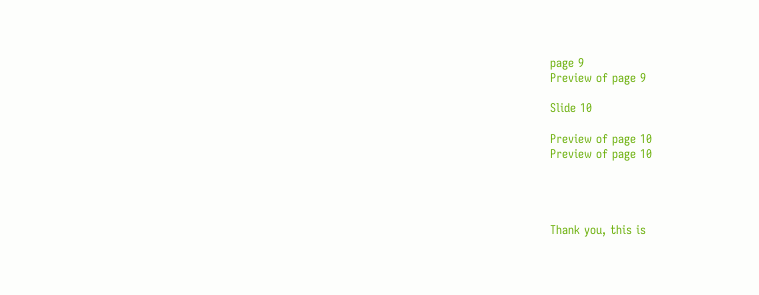page 9
Preview of page 9

Slide 10

Preview of page 10
Preview of page 10




Thank you, this is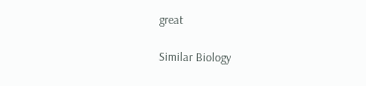great

Similar Biology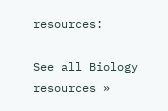resources:

See all Biology resources »